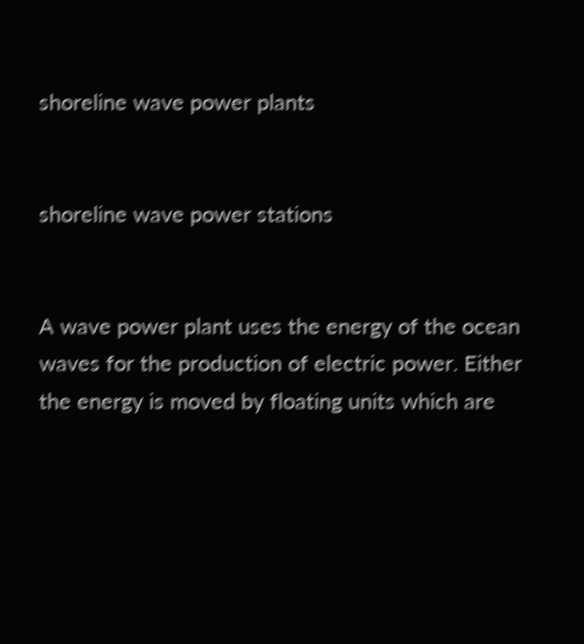shoreline wave power plants


shoreline wave power stations


A wave power plant uses the energy of the ocean waves for the production of electric power. Either the energy is moved by floating units which are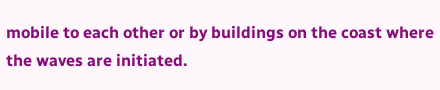mobile to each other or by buildings on the coast where the waves are initiated.